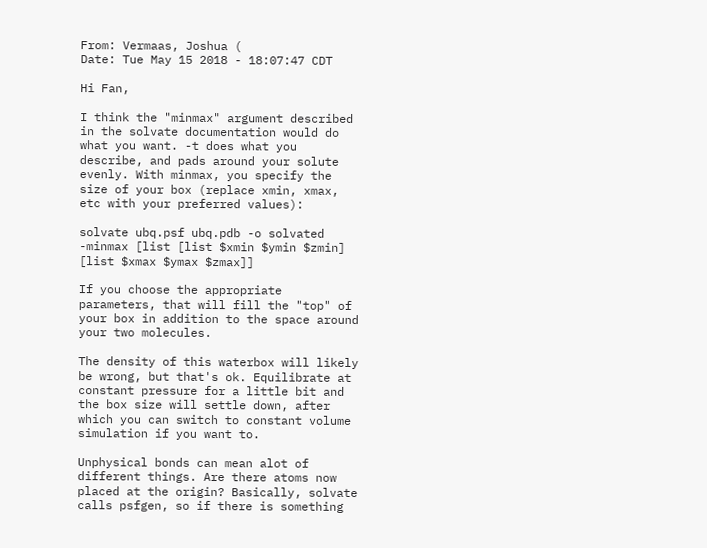From: Vermaas, Joshua (
Date: Tue May 15 2018 - 18:07:47 CDT

Hi Fan,

I think the "minmax" argument described in the solvate documentation would do what you want. -t does what you describe, and pads around your solute evenly. With minmax, you specify the size of your box (replace xmin, xmax, etc with your preferred values):

solvate ubq.psf ubq.pdb -o solvated -minmax [list [list $xmin $ymin $zmin] [list $xmax $ymax $zmax]]

If you choose the appropriate parameters, that will fill the "top" of your box in addition to the space around your two molecules.

The density of this waterbox will likely be wrong, but that's ok. Equilibrate at constant pressure for a little bit and the box size will settle down, after which you can switch to constant volume simulation if you want to.

Unphysical bonds can mean alot of different things. Are there atoms now placed at the origin? Basically, solvate calls psfgen, so if there is something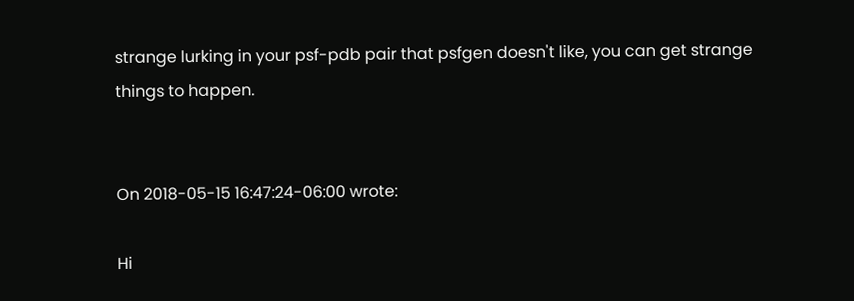strange lurking in your psf-pdb pair that psfgen doesn't like, you can get strange things to happen.


On 2018-05-15 16:47:24-06:00 wrote:

Hi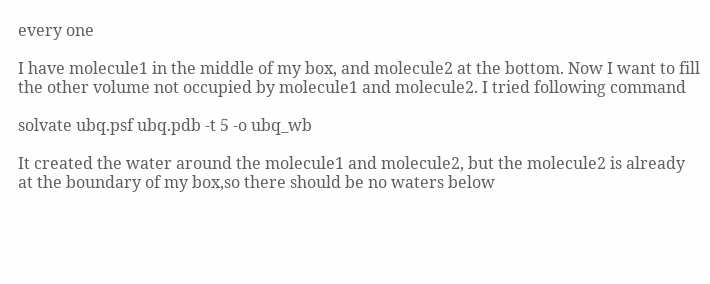every one

I have molecule1 in the middle of my box, and molecule2 at the bottom. Now I want to fill the other volume not occupied by molecule1 and molecule2. I tried following command

solvate ubq.psf ubq.pdb -t 5 -o ubq_wb

It created the water around the molecule1 and molecule2, but the molecule2 is already at the boundary of my box,so there should be no waters below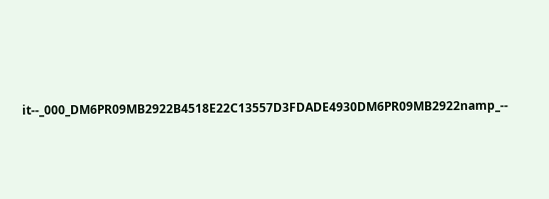it--_000_DM6PR09MB2922B4518E22C13557D3FDADE4930DM6PR09MB2922namp_--